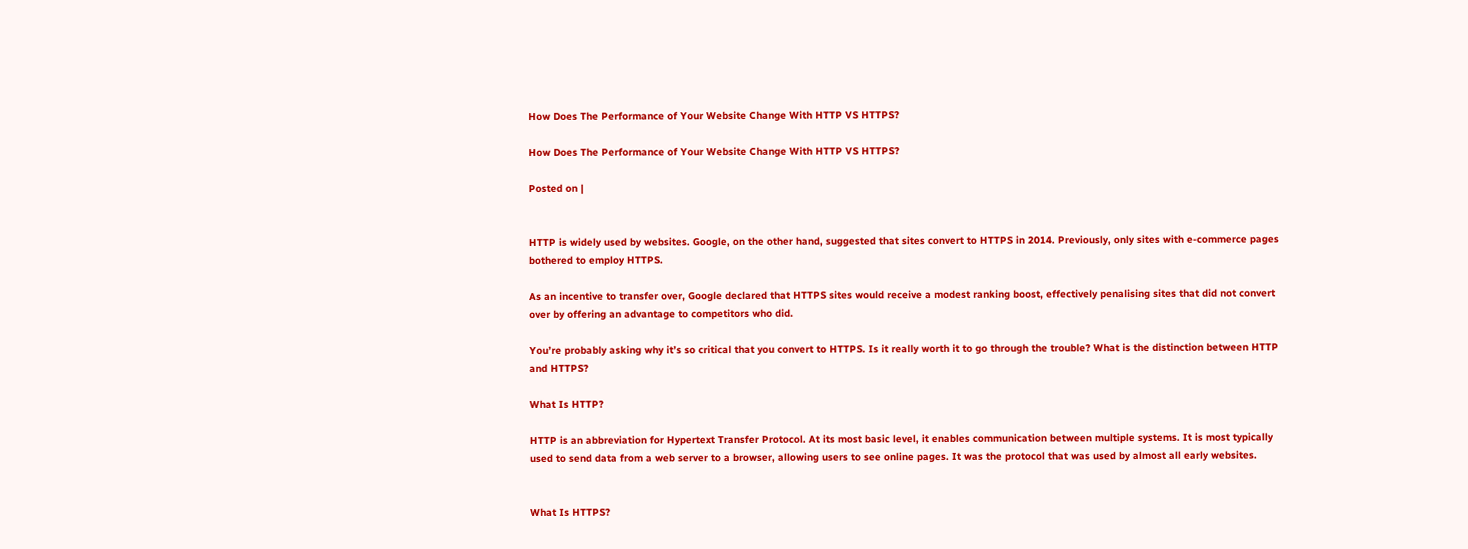How Does The Performance of Your Website Change With HTTP VS HTTPS?

How Does The Performance of Your Website Change With HTTP VS HTTPS?

Posted on |


HTTP is widely used by websites. Google, on the other hand, suggested that sites convert to HTTPS in 2014. Previously, only sites with e-commerce pages bothered to employ HTTPS.

As an incentive to transfer over, Google declared that HTTPS sites would receive a modest ranking boost, effectively penalising sites that did not convert over by offering an advantage to competitors who did.

You’re probably asking why it’s so critical that you convert to HTTPS. Is it really worth it to go through the trouble? What is the distinction between HTTP and HTTPS?

What Is HTTP?

HTTP is an abbreviation for Hypertext Transfer Protocol. At its most basic level, it enables communication between multiple systems. It is most typically used to send data from a web server to a browser, allowing users to see online pages. It was the protocol that was used by almost all early websites.


What Is HTTPS?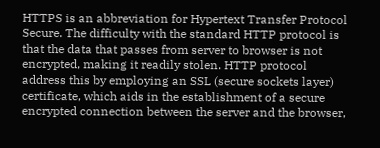HTTPS is an abbreviation for Hypertext Transfer Protocol Secure. The difficulty with the standard HTTP protocol is that the data that passes from server to browser is not encrypted, making it readily stolen. HTTP protocol address this by employing an SSL (secure sockets layer) certificate, which aids in the establishment of a secure encrypted connection between the server and the browser,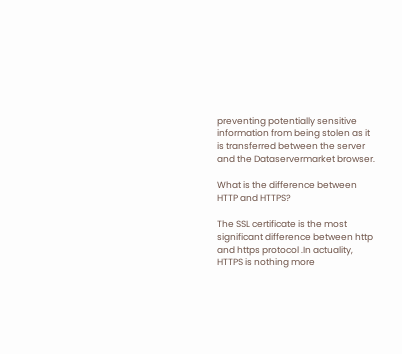preventing potentially sensitive information from being stolen as it is transferred between the server and the Dataservermarket browser.

What is the difference between HTTP and HTTPS?

The SSL certificate is the most significant difference between http and https protocol .In actuality, HTTPS is nothing more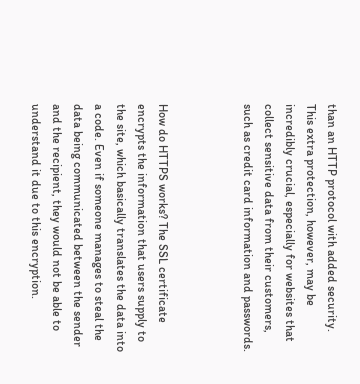than an HTTP protocol with added security. This extra protection, however, may be incredibly crucial, especially for websites that collect sensitive data from their customers, such as credit card information and passwords.



How do HTTPS works? The SSL certificate encrypts the information that users supply to the site, which basically translates the data into a code. Even if someone manages to steal the data being communicated between the sender and the recipient, they would not be able to understand it due to this encryption.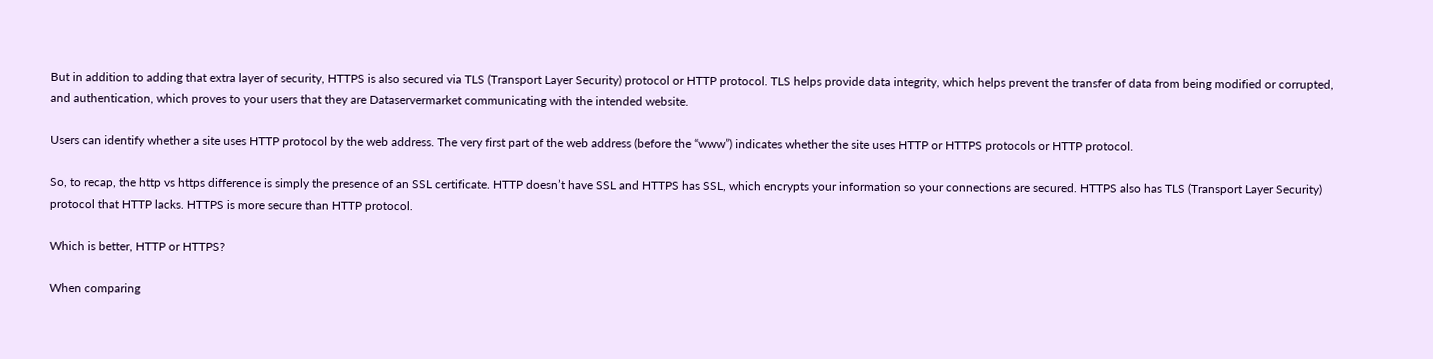But in addition to adding that extra layer of security, HTTPS is also secured via TLS (Transport Layer Security) protocol or HTTP protocol. TLS helps provide data integrity, which helps prevent the transfer of data from being modified or corrupted, and authentication, which proves to your users that they are Dataservermarket communicating with the intended website.

Users can identify whether a site uses HTTP protocol by the web address. The very first part of the web address (before the “www”) indicates whether the site uses HTTP or HTTPS protocols or HTTP protocol.

So, to recap, the http vs https difference is simply the presence of an SSL certificate. HTTP doesn’t have SSL and HTTPS has SSL, which encrypts your information so your connections are secured. HTTPS also has TLS (Transport Layer Security) protocol that HTTP lacks. HTTPS is more secure than HTTP protocol.

Which is better, HTTP or HTTPS?

When comparing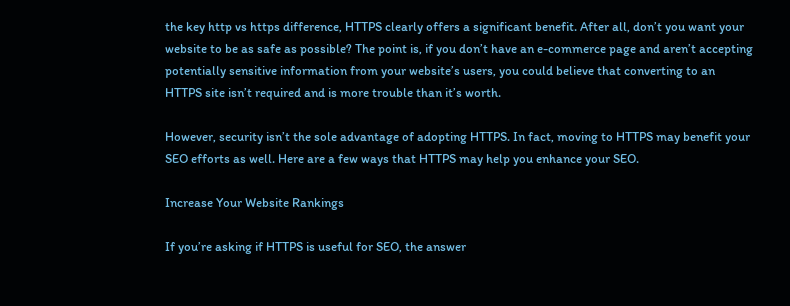the key http vs https difference, HTTPS clearly offers a significant benefit. After all, don’t you want your website to be as safe as possible? The point is, if you don’t have an e-commerce page and aren’t accepting potentially sensitive information from your website’s users, you could believe that converting to an HTTPS site isn’t required and is more trouble than it’s worth.

However, security isn’t the sole advantage of adopting HTTPS. In fact, moving to HTTPS may benefit your SEO efforts as well. Here are a few ways that HTTPS may help you enhance your SEO.

Increase Your Website Rankings

If you’re asking if HTTPS is useful for SEO, the answer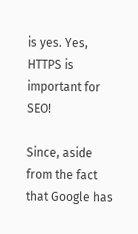is yes. Yes, HTTPS is important for SEO!

Since, aside from the fact that Google has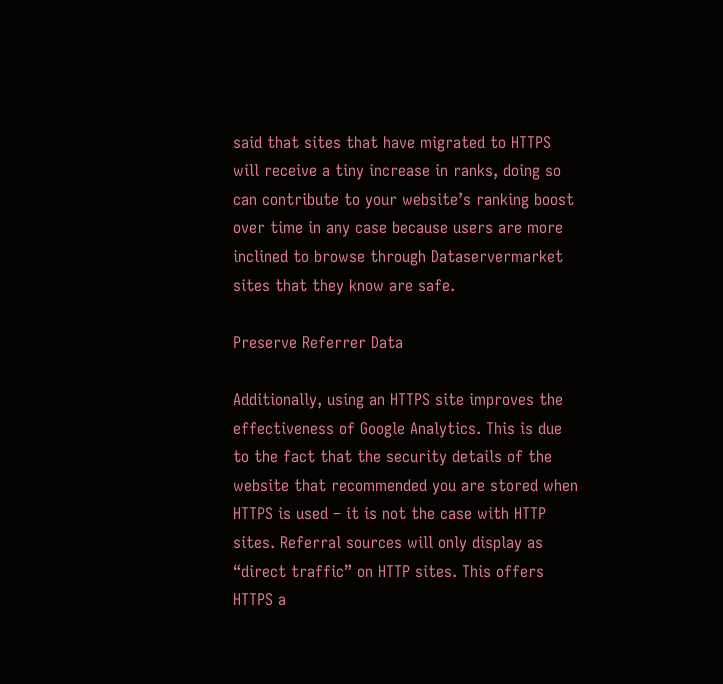said that sites that have migrated to HTTPS will receive a tiny increase in ranks, doing so can contribute to your website’s ranking boost over time in any case because users are more inclined to browse through Dataservermarket sites that they know are safe.

Preserve Referrer Data

Additionally, using an HTTPS site improves the effectiveness of Google Analytics. This is due to the fact that the security details of the website that recommended you are stored when HTTPS is used – it is not the case with HTTP sites. Referral sources will only display as “direct traffic” on HTTP sites. This offers HTTPS a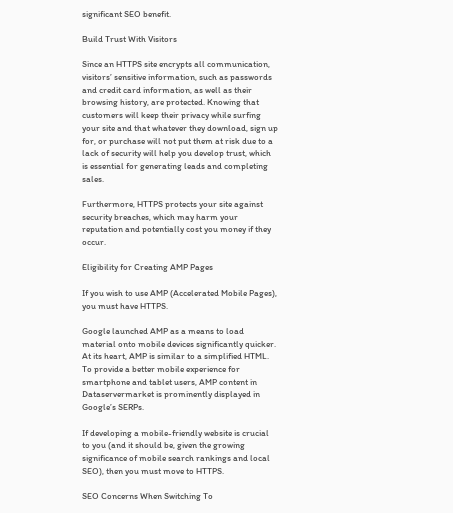significant SEO benefit.

Build Trust With Visitors

Since an HTTPS site encrypts all communication, visitors’ sensitive information, such as passwords and credit card information, as well as their browsing history, are protected. Knowing that customers will keep their privacy while surfing your site and that whatever they download, sign up for, or purchase will not put them at risk due to a lack of security will help you develop trust, which is essential for generating leads and completing sales.

Furthermore, HTTPS protects your site against security breaches, which may harm your reputation and potentially cost you money if they occur.

Eligibility for Creating AMP Pages

If you wish to use AMP (Accelerated Mobile Pages), you must have HTTPS.

Google launched AMP as a means to load material onto mobile devices significantly quicker. At its heart, AMP is similar to a simplified HTML. To provide a better mobile experience for smartphone and tablet users, AMP content in Dataservermarket is prominently displayed in Google’s SERPs.

If developing a mobile-friendly website is crucial to you (and it should be, given the growing significance of mobile search rankings and local SEO), then you must move to HTTPS.

SEO Concerns When Switching To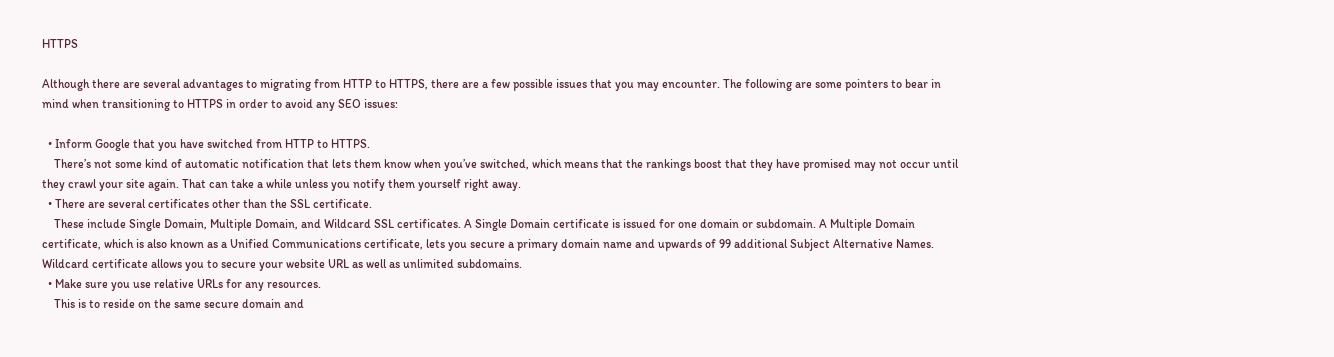HTTPS

Although there are several advantages to migrating from HTTP to HTTPS, there are a few possible issues that you may encounter. The following are some pointers to bear in mind when transitioning to HTTPS in order to avoid any SEO issues:

  • Inform Google that you have switched from HTTP to HTTPS.
    There’s not some kind of automatic notification that lets them know when you’ve switched, which means that the rankings boost that they have promised may not occur until they crawl your site again. That can take a while unless you notify them yourself right away.
  • There are several certificates other than the SSL certificate.
    These include Single Domain, Multiple Domain, and Wildcard SSL certificates. A Single Domain certificate is issued for one domain or subdomain. A Multiple Domain certificate, which is also known as a Unified Communications certificate, lets you secure a primary domain name and upwards of 99 additional Subject Alternative Names. Wildcard certificate allows you to secure your website URL as well as unlimited subdomains.
  • Make sure you use relative URLs for any resources.
    This is to reside on the same secure domain and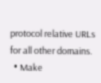protocol relative URLs for all other domains.
  • Make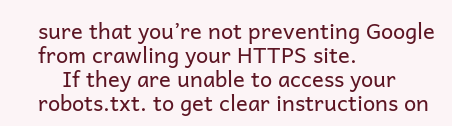sure that you’re not preventing Google from crawling your HTTPS site.
    If they are unable to access your robots.txt. to get clear instructions on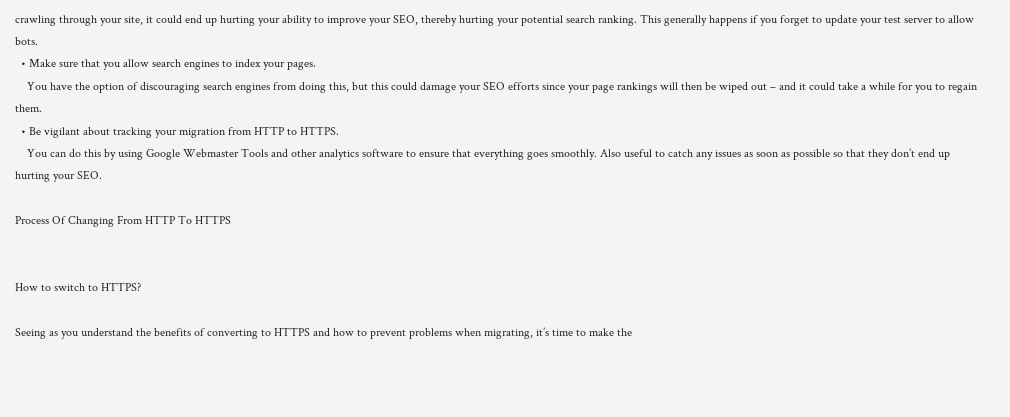crawling through your site, it could end up hurting your ability to improve your SEO, thereby hurting your potential search ranking. This generally happens if you forget to update your test server to allow bots.
  • Make sure that you allow search engines to index your pages.
    You have the option of discouraging search engines from doing this, but this could damage your SEO efforts since your page rankings will then be wiped out – and it could take a while for you to regain them.
  • Be vigilant about tracking your migration from HTTP to HTTPS.
    You can do this by using Google Webmaster Tools and other analytics software to ensure that everything goes smoothly. Also useful to catch any issues as soon as possible so that they don’t end up hurting your SEO.

Process Of Changing From HTTP To HTTPS


How to switch to HTTPS?

Seeing as you understand the benefits of converting to HTTPS and how to prevent problems when migrating, it’s time to make the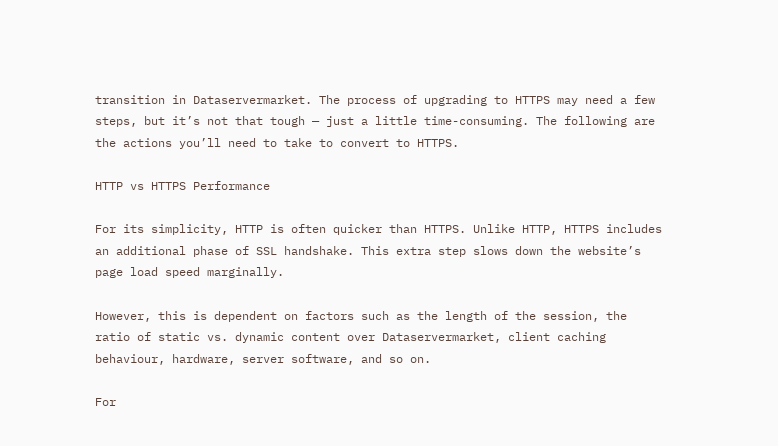transition in Dataservermarket. The process of upgrading to HTTPS may need a few steps, but it’s not that tough — just a little time-consuming. The following are the actions you’ll need to take to convert to HTTPS.

HTTP vs HTTPS Performance

For its simplicity, HTTP is often quicker than HTTPS. Unlike HTTP, HTTPS includes an additional phase of SSL handshake. This extra step slows down the website’s page load speed marginally.

However, this is dependent on factors such as the length of the session, the ratio of static vs. dynamic content over Dataservermarket, client caching behaviour, hardware, server software, and so on.

For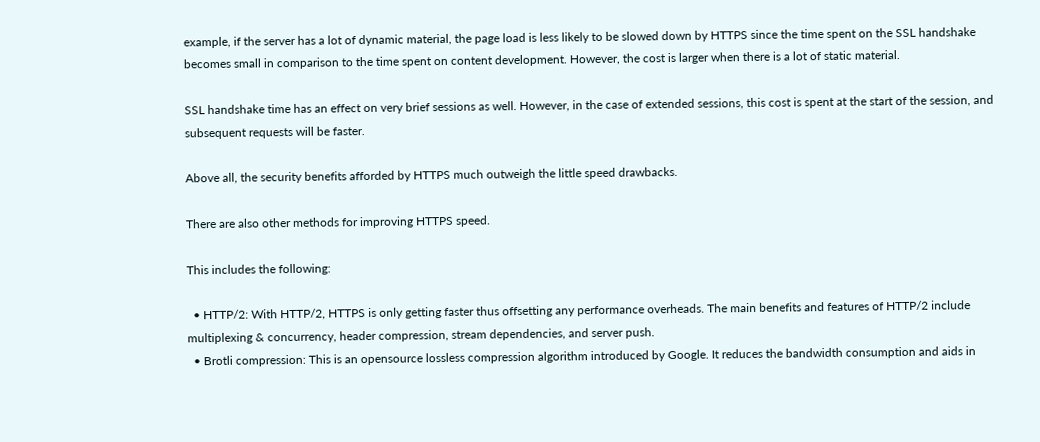example, if the server has a lot of dynamic material, the page load is less likely to be slowed down by HTTPS since the time spent on the SSL handshake becomes small in comparison to the time spent on content development. However, the cost is larger when there is a lot of static material.

SSL handshake time has an effect on very brief sessions as well. However, in the case of extended sessions, this cost is spent at the start of the session, and subsequent requests will be faster.

Above all, the security benefits afforded by HTTPS much outweigh the little speed drawbacks.

There are also other methods for improving HTTPS speed.

This includes the following:

  • HTTP/2: With HTTP/2, HTTPS is only getting faster thus offsetting any performance overheads. The main benefits and features of HTTP/2 include multiplexing & concurrency, header compression, stream dependencies, and server push.
  • Brotli compression: This is an opensource lossless compression algorithm introduced by Google. It reduces the bandwidth consumption and aids in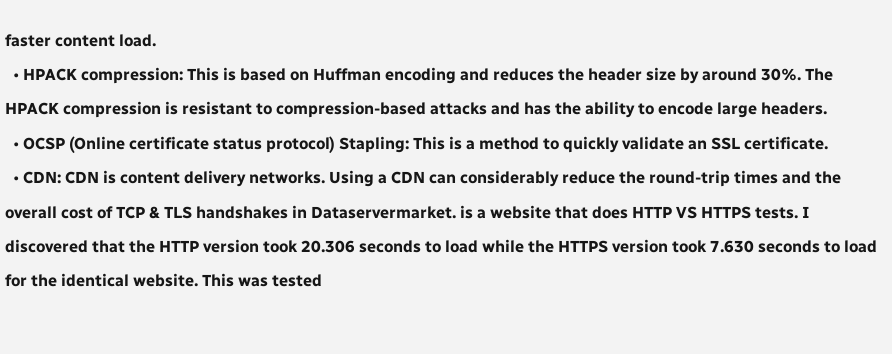faster content load.
  • HPACK compression: This is based on Huffman encoding and reduces the header size by around 30%. The HPACK compression is resistant to compression-based attacks and has the ability to encode large headers.
  • OCSP (Online certificate status protocol) Stapling: This is a method to quickly validate an SSL certificate.
  • CDN: CDN is content delivery networks. Using a CDN can considerably reduce the round-trip times and the overall cost of TCP & TLS handshakes in Dataservermarket. is a website that does HTTP VS HTTPS tests. I discovered that the HTTP version took 20.306 seconds to load while the HTTPS version took 7.630 seconds to load for the identical website. This was tested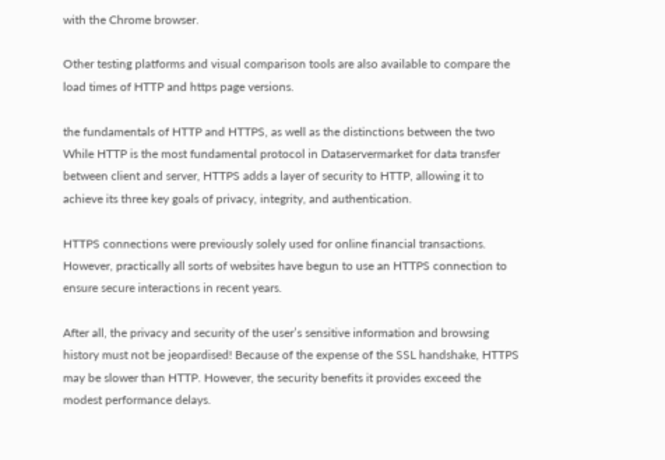with the Chrome browser.

Other testing platforms and visual comparison tools are also available to compare the load times of HTTP and https page versions.

the fundamentals of HTTP and HTTPS, as well as the distinctions between the two While HTTP is the most fundamental protocol in Dataservermarket for data transfer between client and server, HTTPS adds a layer of security to HTTP, allowing it to achieve its three key goals of privacy, integrity, and authentication.

HTTPS connections were previously solely used for online financial transactions. However, practically all sorts of websites have begun to use an HTTPS connection to ensure secure interactions in recent years.

After all, the privacy and security of the user’s sensitive information and browsing history must not be jeopardised! Because of the expense of the SSL handshake, HTTPS may be slower than HTTP. However, the security benefits it provides exceed the modest performance delays.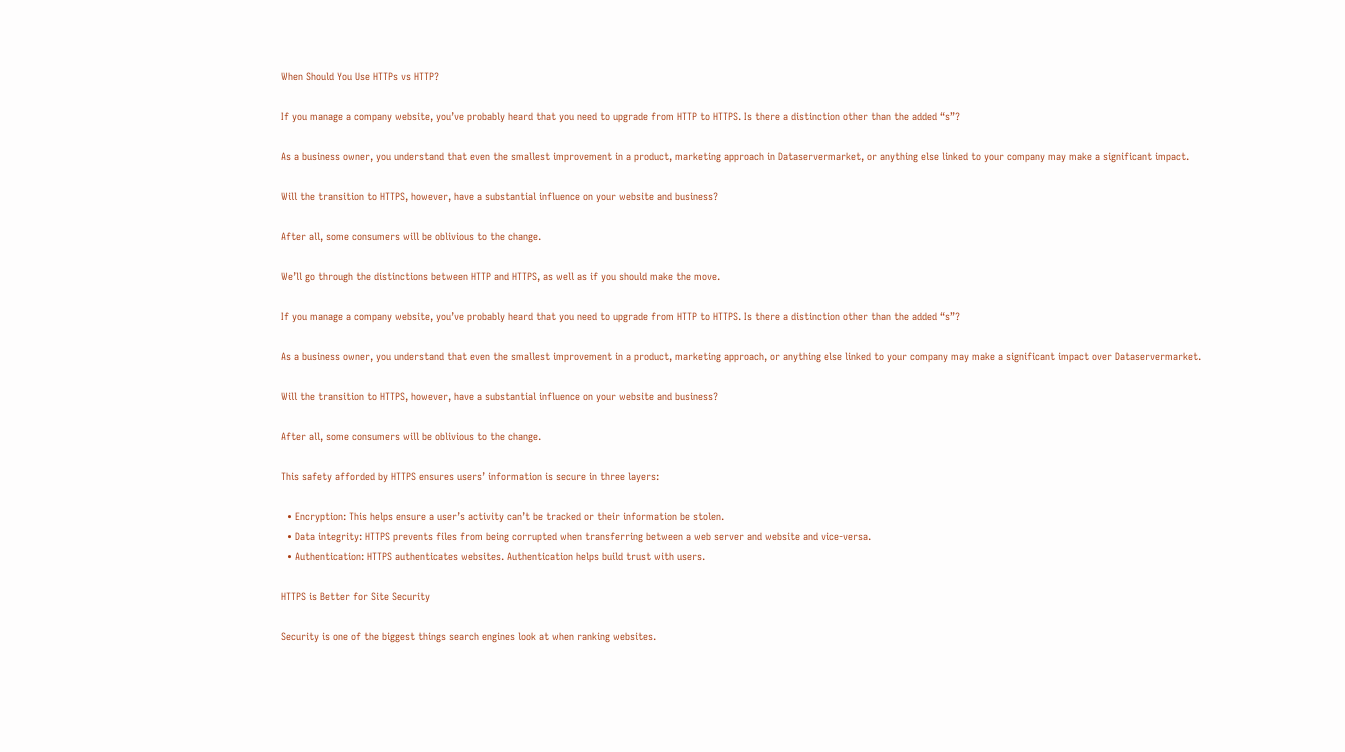When Should You Use HTTPs vs HTTP?

If you manage a company website, you’ve probably heard that you need to upgrade from HTTP to HTTPS. Is there a distinction other than the added “s”?

As a business owner, you understand that even the smallest improvement in a product, marketing approach in Dataservermarket, or anything else linked to your company may make a significant impact.

Will the transition to HTTPS, however, have a substantial influence on your website and business?

After all, some consumers will be oblivious to the change.

We’ll go through the distinctions between HTTP and HTTPS, as well as if you should make the move.

If you manage a company website, you’ve probably heard that you need to upgrade from HTTP to HTTPS. Is there a distinction other than the added “s”?

As a business owner, you understand that even the smallest improvement in a product, marketing approach, or anything else linked to your company may make a significant impact over Dataservermarket.

Will the transition to HTTPS, however, have a substantial influence on your website and business?

After all, some consumers will be oblivious to the change.

This safety afforded by HTTPS ensures users’ information is secure in three layers:

  • Encryption: This helps ensure a user’s activity can’t be tracked or their information be stolen.
  • Data integrity: HTTPS prevents files from being corrupted when transferring between a web server and website and vice-versa.
  • Authentication: HTTPS authenticates websites. Authentication helps build trust with users.

HTTPS is Better for Site Security

Security is one of the biggest things search engines look at when ranking websites.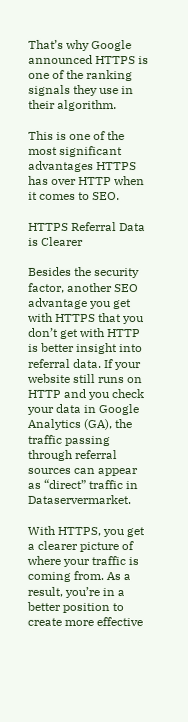That’s why Google announced HTTPS is one of the ranking signals they use in their algorithm.

This is one of the most significant advantages HTTPS has over HTTP when it comes to SEO.

HTTPS Referral Data is Clearer

Besides the security factor, another SEO advantage you get with HTTPS that you don’t get with HTTP is better insight into referral data. If your website still runs on HTTP and you check your data in Google Analytics (GA), the traffic passing through referral sources can appear as “direct” traffic in Dataservermarket.

With HTTPS, you get a clearer picture of where your traffic is coming from. As a result, you’re in a better position to create more effective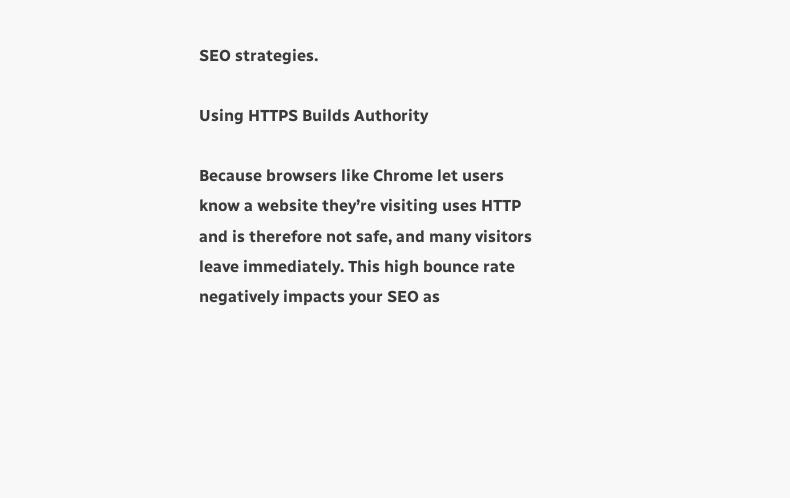SEO strategies.

Using HTTPS Builds Authority

Because browsers like Chrome let users know a website they’re visiting uses HTTP and is therefore not safe, and many visitors leave immediately. This high bounce rate negatively impacts your SEO as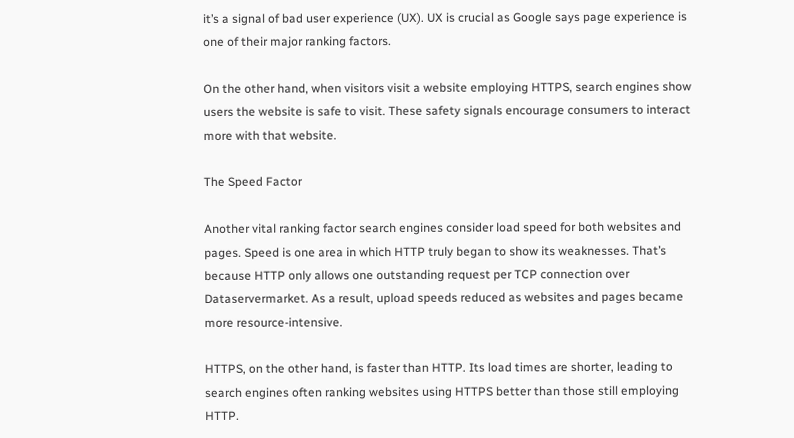it’s a signal of bad user experience (UX). UX is crucial as Google says page experience is one of their major ranking factors.

On the other hand, when visitors visit a website employing HTTPS, search engines show users the website is safe to visit. These safety signals encourage consumers to interact more with that website.

The Speed Factor

Another vital ranking factor search engines consider load speed for both websites and pages. Speed is one area in which HTTP truly began to show its weaknesses. That’s because HTTP only allows one outstanding request per TCP connection over Dataservermarket. As a result, upload speeds reduced as websites and pages became more resource-intensive.

HTTPS, on the other hand, is faster than HTTP. Its load times are shorter, leading to search engines often ranking websites using HTTPS better than those still employing HTTP.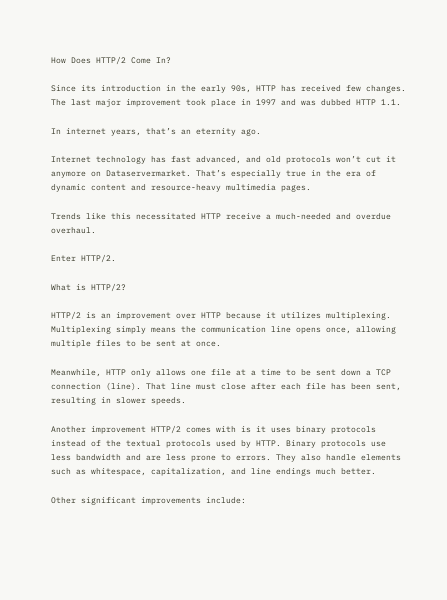How Does HTTP/2 Come In?

Since its introduction in the early 90s, HTTP has received few changes. The last major improvement took place in 1997 and was dubbed HTTP 1.1.

In internet years, that’s an eternity ago.

Internet technology has fast advanced, and old protocols won’t cut it anymore on Dataservermarket. That’s especially true in the era of dynamic content and resource-heavy multimedia pages.

Trends like this necessitated HTTP receive a much-needed and overdue overhaul.

Enter HTTP/2.

What is HTTP/2?

HTTP/2 is an improvement over HTTP because it utilizes multiplexing. Multiplexing simply means the communication line opens once, allowing multiple files to be sent at once.

Meanwhile, HTTP only allows one file at a time to be sent down a TCP connection (line). That line must close after each file has been sent, resulting in slower speeds.

Another improvement HTTP/2 comes with is it uses binary protocols instead of the textual protocols used by HTTP. Binary protocols use less bandwidth and are less prone to errors. They also handle elements such as whitespace, capitalization, and line endings much better.

Other significant improvements include: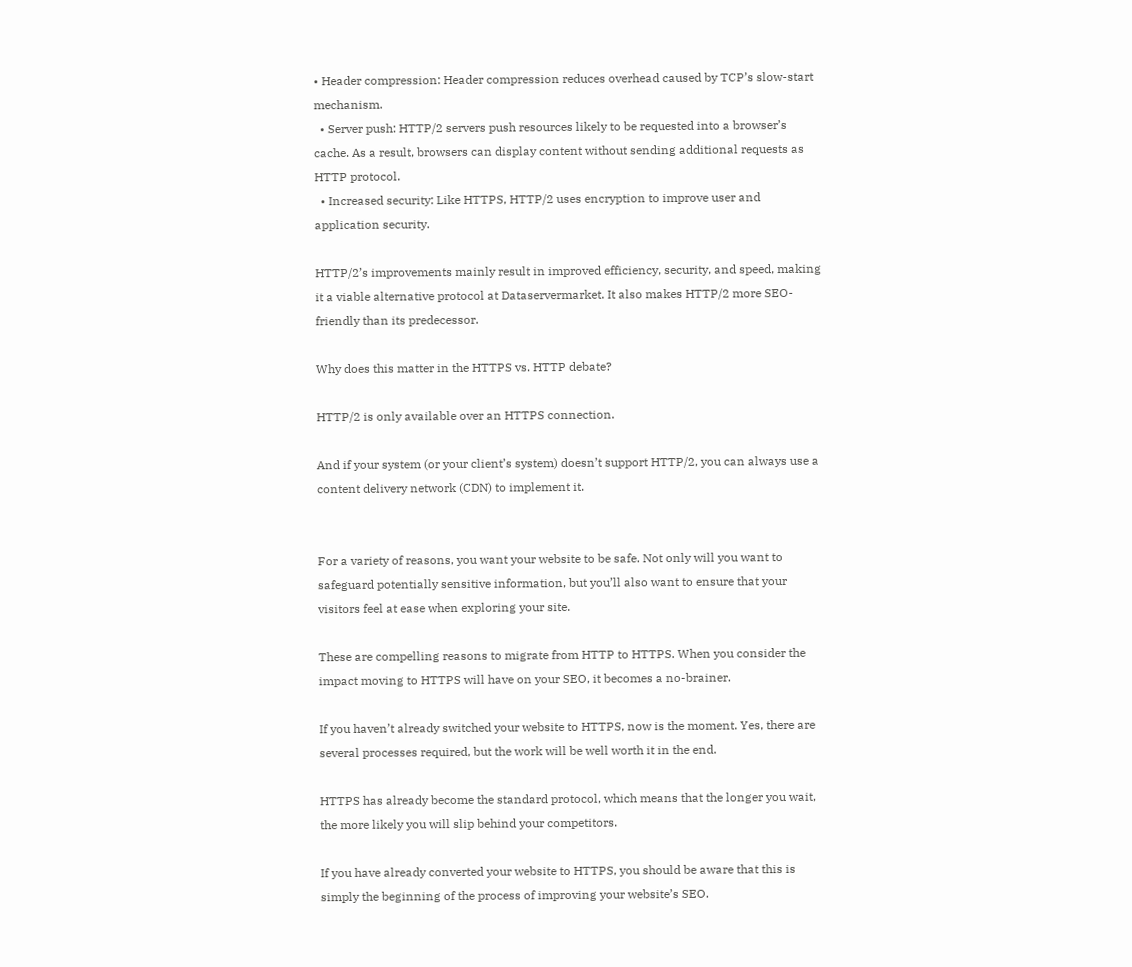• Header compression: Header compression reduces overhead caused by TCP’s slow-start mechanism.
  • Server push: HTTP/2 servers push resources likely to be requested into a browser’s cache. As a result, browsers can display content without sending additional requests as HTTP protocol.
  • Increased security: Like HTTPS, HTTP/2 uses encryption to improve user and application security.

HTTP/2’s improvements mainly result in improved efficiency, security, and speed, making it a viable alternative protocol at Dataservermarket. It also makes HTTP/2 more SEO-friendly than its predecessor.

Why does this matter in the HTTPS vs. HTTP debate?

HTTP/2 is only available over an HTTPS connection.

And if your system (or your client’s system) doesn’t support HTTP/2, you can always use a content delivery network (CDN) to implement it.


For a variety of reasons, you want your website to be safe. Not only will you want to safeguard potentially sensitive information, but you’ll also want to ensure that your visitors feel at ease when exploring your site.

These are compelling reasons to migrate from HTTP to HTTPS. When you consider the impact moving to HTTPS will have on your SEO, it becomes a no-brainer.

If you haven’t already switched your website to HTTPS, now is the moment. Yes, there are several processes required, but the work will be well worth it in the end.

HTTPS has already become the standard protocol, which means that the longer you wait, the more likely you will slip behind your competitors.

If you have already converted your website to HTTPS, you should be aware that this is simply the beginning of the process of improving your website’s SEO.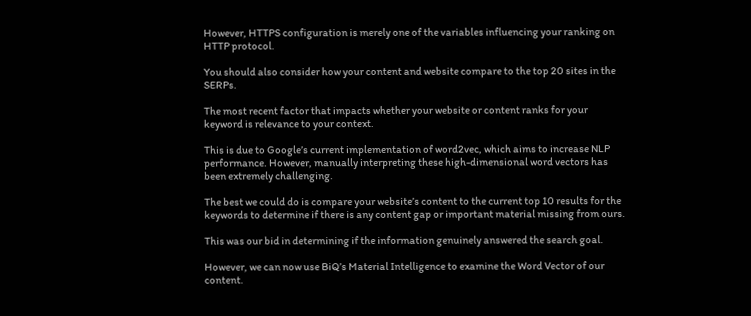However, HTTPS configuration is merely one of the variables influencing your ranking on HTTP protocol.

You should also consider how your content and website compare to the top 20 sites in the SERPs.

The most recent factor that impacts whether your website or content ranks for your keyword is relevance to your context.

This is due to Google’s current implementation of word2vec, which aims to increase NLP performance. However, manually interpreting these high-dimensional word vectors has been extremely challenging.

The best we could do is compare your website’s content to the current top 10 results for the keywords to determine if there is any content gap or important material missing from ours.

This was our bid in determining if the information genuinely answered the search goal.

However, we can now use BiQ’s Material Intelligence to examine the Word Vector of our content.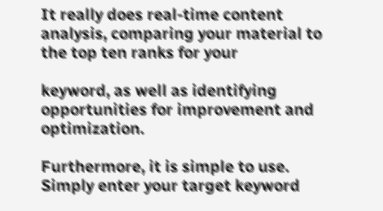It really does real-time content analysis, comparing your material to the top ten ranks for your

keyword, as well as identifying opportunities for improvement and optimization.

Furthermore, it is simple to use. Simply enter your target keyword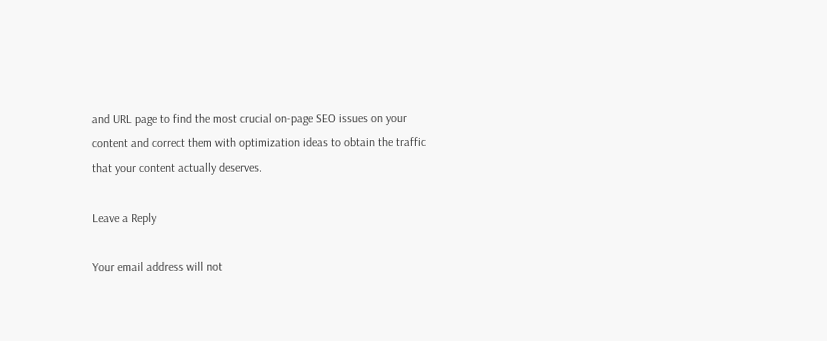and URL page to find the most crucial on-page SEO issues on your content and correct them with optimization ideas to obtain the traffic that your content actually deserves.

Leave a Reply

Your email address will not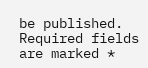be published. Required fields are marked *